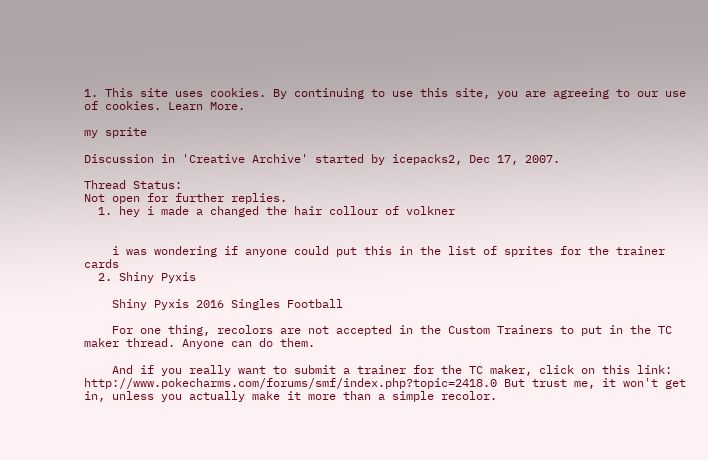1. This site uses cookies. By continuing to use this site, you are agreeing to our use of cookies. Learn More.

my sprite

Discussion in 'Creative Archive' started by icepacks2, Dec 17, 2007.

Thread Status:
Not open for further replies.
  1. hey i made a changed the hair collour of volkner


    i was wondering if anyone could put this in the list of sprites for the trainer cards
  2. Shiny Pyxis

    Shiny Pyxis 2016 Singles Football

    For one thing, recolors are not accepted in the Custom Trainers to put in the TC maker thread. Anyone can do them.

    And if you really want to submit a trainer for the TC maker, click on this link: http://www.pokecharms.com/forums/smf/index.php?topic=2418.0 But trust me, it won't get in, unless you actually make it more than a simple recolor.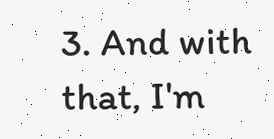3. And with that, I'm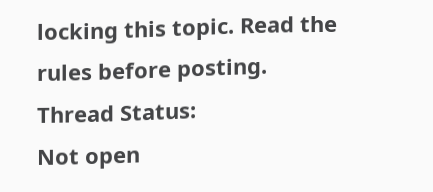locking this topic. Read the rules before posting.
Thread Status:
Not open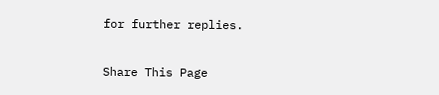for further replies.

Share This Page